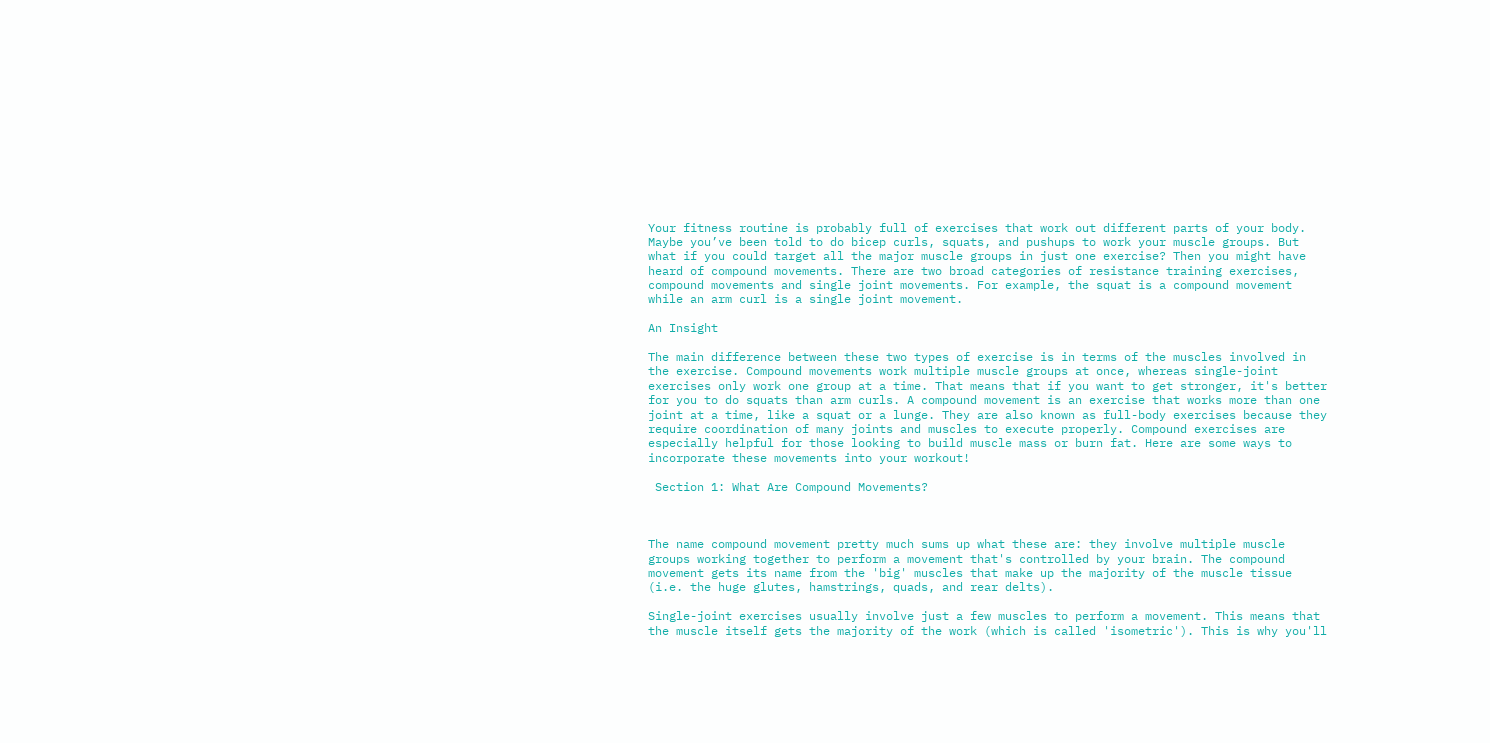Your fitness routine is probably full of exercises that work out different parts of your body. Maybe you’ve been told to do bicep curls, squats, and pushups to work your muscle groups. But what if you could target all the major muscle groups in just one exercise? Then you might have heard of compound movements. There are two broad categories of resistance training exercises, compound movements and single joint movements. For example, the squat is a compound movement while an arm curl is a single joint movement.

An Insight

The main difference between these two types of exercise is in terms of the muscles involved in the exercise. Compound movements work multiple muscle groups at once, whereas single-joint exercises only work one group at a time. That means that if you want to get stronger, it's better for you to do squats than arm curls. A compound movement is an exercise that works more than one joint at a time, like a squat or a lunge. They are also known as full-body exercises because they require coordination of many joints and muscles to execute properly. Compound exercises are especially helpful for those looking to build muscle mass or burn fat. Here are some ways to incorporate these movements into your workout!

 Section 1: What Are Compound Movements?



The name compound movement pretty much sums up what these are: they involve multiple muscle groups working together to perform a movement that's controlled by your brain. The compound movement gets its name from the 'big' muscles that make up the majority of the muscle tissue (i.e. the huge glutes, hamstrings, quads, and rear delts).

Single-joint exercises usually involve just a few muscles to perform a movement. This means that the muscle itself gets the majority of the work (which is called 'isometric'). This is why you'll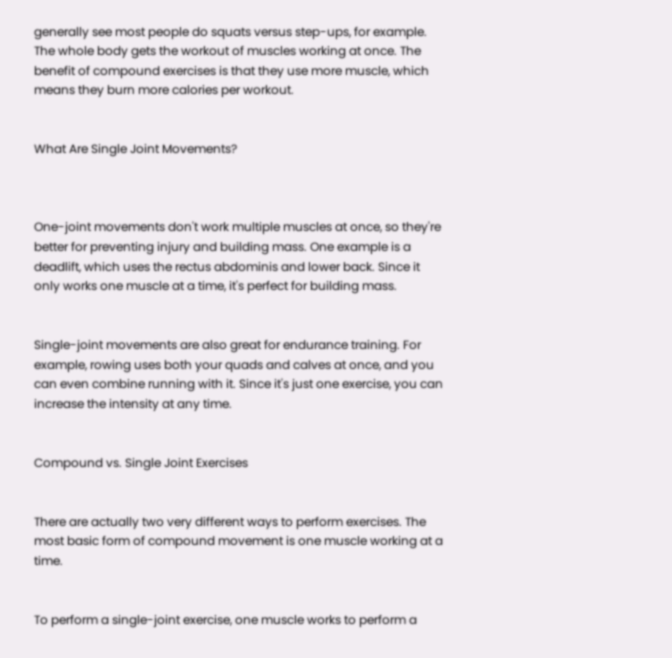generally see most people do squats versus step-ups, for example. The whole body gets the workout of muscles working at once. The benefit of compound exercises is that they use more muscle, which means they burn more calories per workout.


What Are Single Joint Movements?



One-joint movements don't work multiple muscles at once, so they're better for preventing injury and building mass. One example is a deadlift, which uses the rectus abdominis and lower back. Since it only works one muscle at a time, it's perfect for building mass.


Single-joint movements are also great for endurance training. For example, rowing uses both your quads and calves at once, and you can even combine running with it. Since it's just one exercise, you can increase the intensity at any time.


Compound vs. Single Joint Exercises


There are actually two very different ways to perform exercises. The most basic form of compound movement is one muscle working at a time.


To perform a single-joint exercise, one muscle works to perform a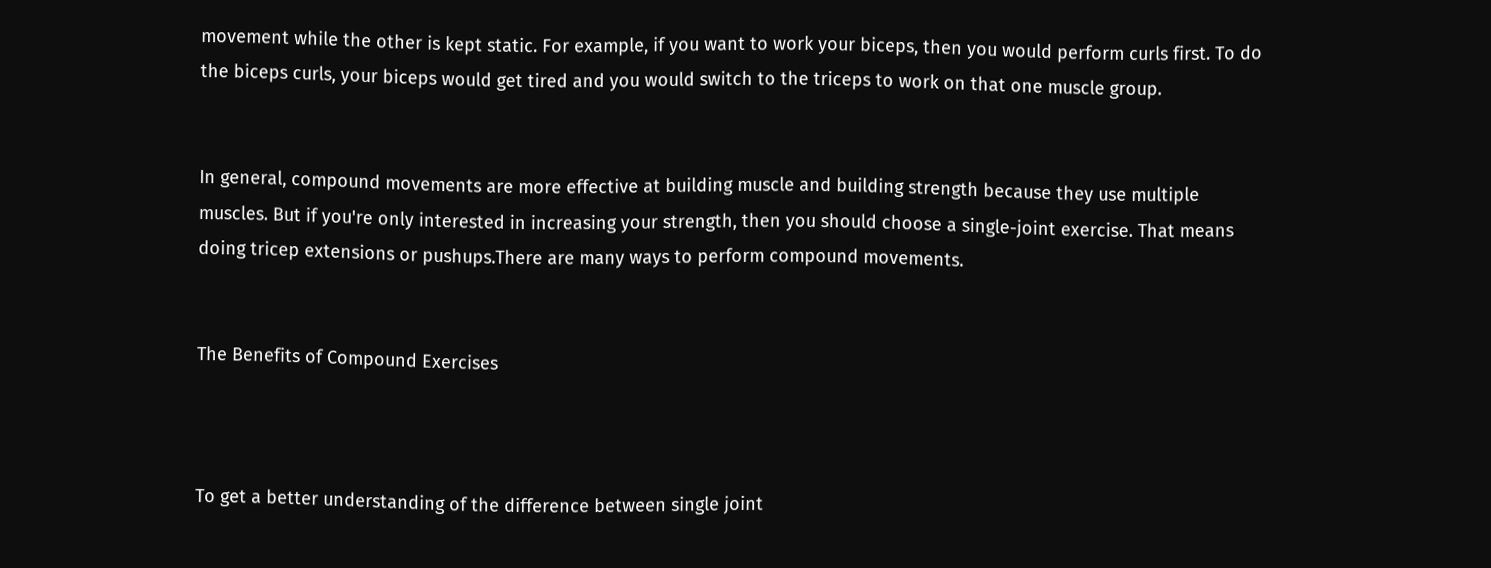movement while the other is kept static. For example, if you want to work your biceps, then you would perform curls first. To do the biceps curls, your biceps would get tired and you would switch to the triceps to work on that one muscle group.


In general, compound movements are more effective at building muscle and building strength because they use multiple muscles. But if you're only interested in increasing your strength, then you should choose a single-joint exercise. That means doing tricep extensions or pushups.There are many ways to perform compound movements.


The Benefits of Compound Exercises



To get a better understanding of the difference between single joint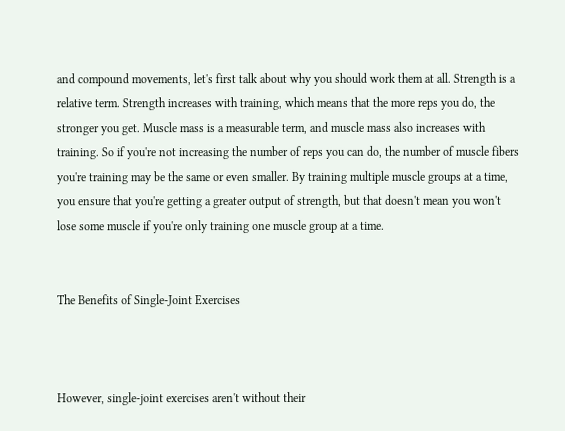and compound movements, let's first talk about why you should work them at all. Strength is a relative term. Strength increases with training, which means that the more reps you do, the stronger you get. Muscle mass is a measurable term, and muscle mass also increases with training. So if you're not increasing the number of reps you can do, the number of muscle fibers you're training may be the same or even smaller. By training multiple muscle groups at a time, you ensure that you're getting a greater output of strength, but that doesn't mean you won't lose some muscle if you're only training one muscle group at a time.


The Benefits of Single-Joint Exercises



However, single-joint exercises aren't without their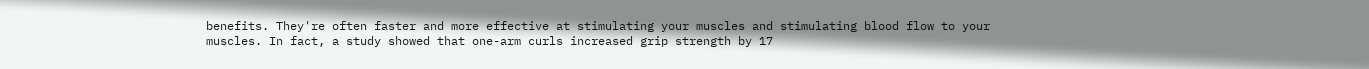benefits. They're often faster and more effective at stimulating your muscles and stimulating blood flow to your muscles. In fact, a study showed that one-arm curls increased grip strength by 17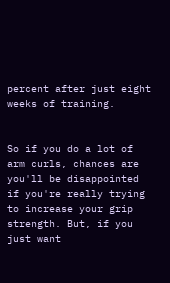percent after just eight weeks of training.


So if you do a lot of arm curls, chances are you'll be disappointed if you're really trying to increase your grip strength. But, if you just want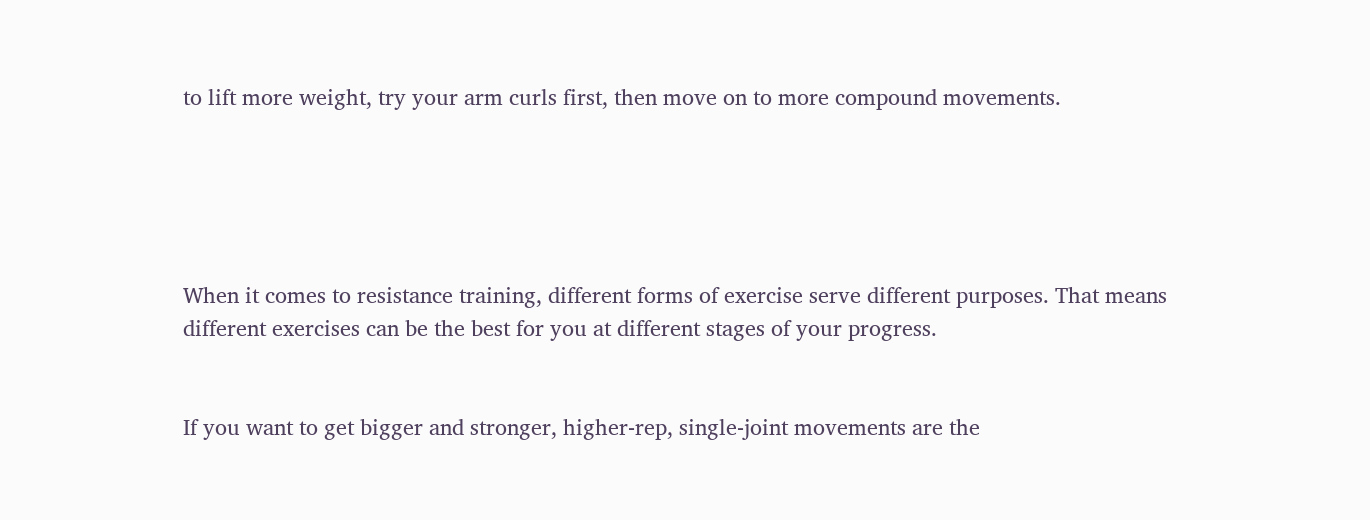to lift more weight, try your arm curls first, then move on to more compound movements.





When it comes to resistance training, different forms of exercise serve different purposes. That means different exercises can be the best for you at different stages of your progress.


If you want to get bigger and stronger, higher-rep, single-joint movements are the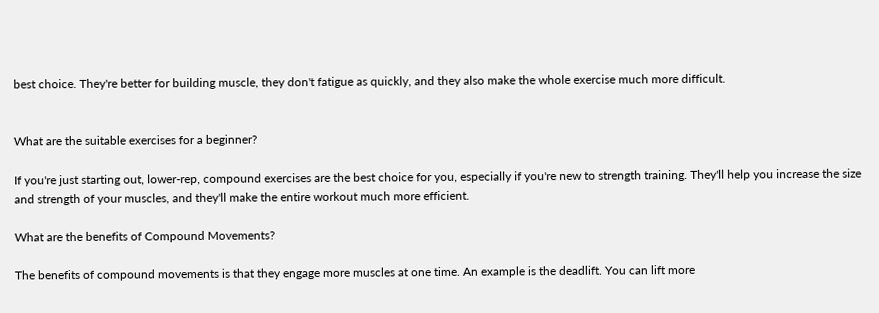best choice. They're better for building muscle, they don't fatigue as quickly, and they also make the whole exercise much more difficult.


What are the suitable exercises for a beginner?

If you're just starting out, lower-rep, compound exercises are the best choice for you, especially if you're new to strength training. They'll help you increase the size and strength of your muscles, and they'll make the entire workout much more efficient.

What are the benefits of Compound Movements?

The benefits of compound movements is that they engage more muscles at one time. An example is the deadlift. You can lift more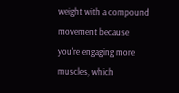weight with a compound movement because you're engaging more muscles, which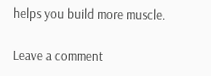helps you build more muscle.

Leave a comment